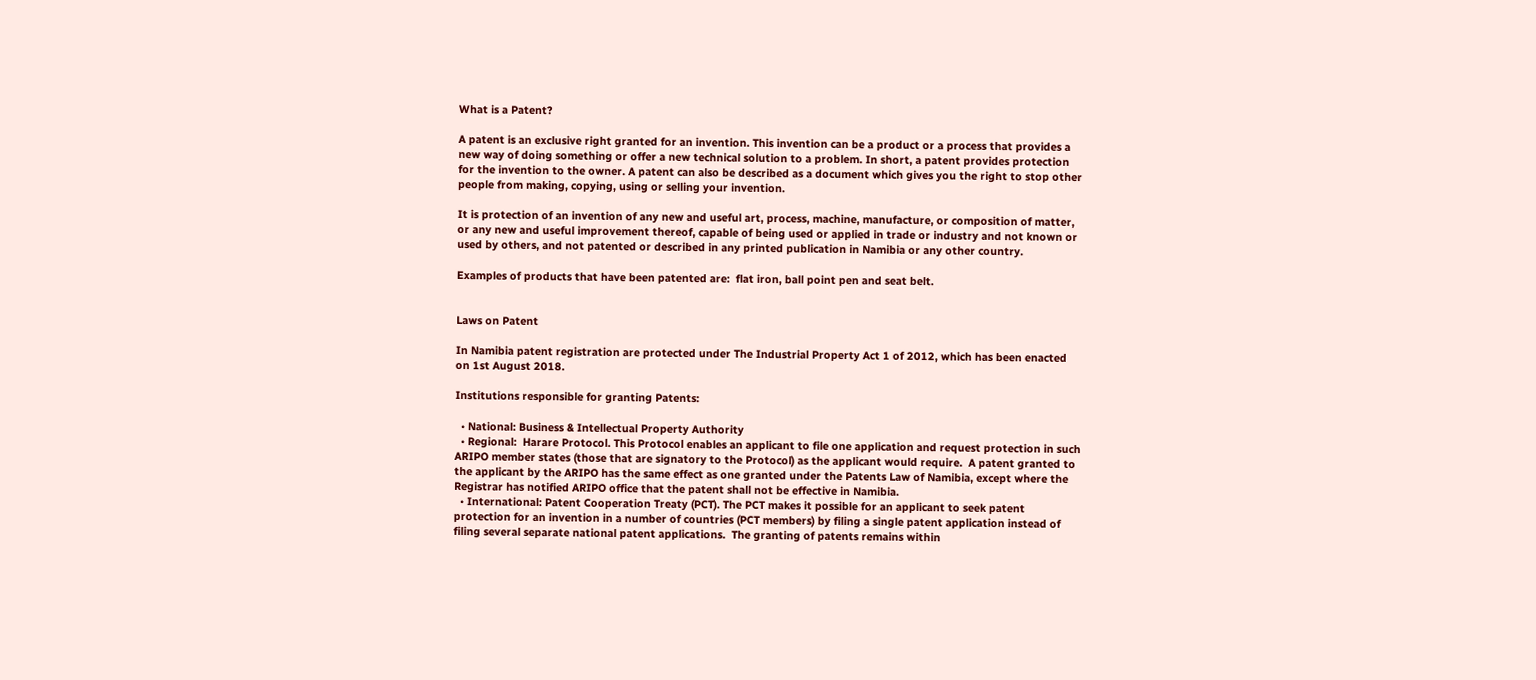What is a Patent?

A patent is an exclusive right granted for an invention. This invention can be a product or a process that provides a new way of doing something or offer a new technical solution to a problem. In short, a patent provides protection for the invention to the owner. A patent can also be described as a document which gives you the right to stop other people from making, copying, using or selling your invention.

It is protection of an invention of any new and useful art, process, machine, manufacture, or composition of matter, or any new and useful improvement thereof, capable of being used or applied in trade or industry and not known or used by others, and not patented or described in any printed publication in Namibia or any other country.

Examples of products that have been patented are:  flat iron, ball point pen and seat belt.


Laws on Patent

In Namibia patent registration are protected under The Industrial Property Act 1 of 2012, which has been enacted on 1st August 2018.

Institutions responsible for granting Patents:

  • National: Business & Intellectual Property Authority
  • Regional:  Harare Protocol. This Protocol enables an applicant to file one application and request protection in such ARIPO member states (those that are signatory to the Protocol) as the applicant would require.  A patent granted to the applicant by the ARIPO has the same effect as one granted under the Patents Law of Namibia, except where the Registrar has notified ARIPO office that the patent shall not be effective in Namibia.
  • International: Patent Cooperation Treaty (PCT). The PCT makes it possible for an applicant to seek patent protection for an invention in a number of countries (PCT members) by filing a single patent application instead of filing several separate national patent applications.  The granting of patents remains within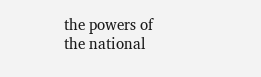the powers of the national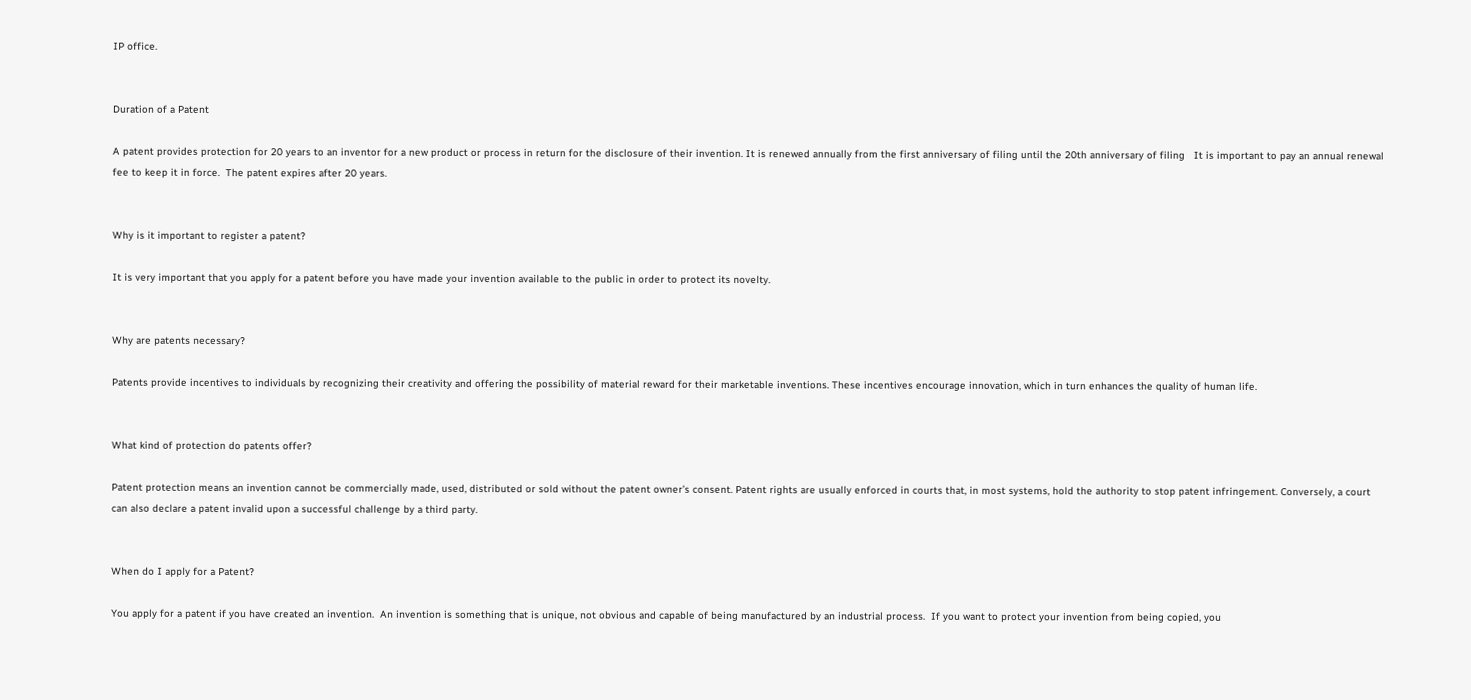IP office.


Duration of a Patent

A patent provides protection for 20 years to an inventor for a new product or process in return for the disclosure of their invention. It is renewed annually from the first anniversary of filing until the 20th anniversary of filing   It is important to pay an annual renewal fee to keep it in force.  The patent expires after 20 years.


Why is it important to register a patent?

It is very important that you apply for a patent before you have made your invention available to the public in order to protect its novelty.


Why are patents necessary?

Patents provide incentives to individuals by recognizing their creativity and offering the possibility of material reward for their marketable inventions. These incentives encourage innovation, which in turn enhances the quality of human life.


What kind of protection do patents offer?

Patent protection means an invention cannot be commercially made, used, distributed or sold without the patent owner’s consent. Patent rights are usually enforced in courts that, in most systems, hold the authority to stop patent infringement. Conversely, a court can also declare a patent invalid upon a successful challenge by a third party.


When do I apply for a Patent?

You apply for a patent if you have created an invention.  An invention is something that is unique, not obvious and capable of being manufactured by an industrial process.  If you want to protect your invention from being copied, you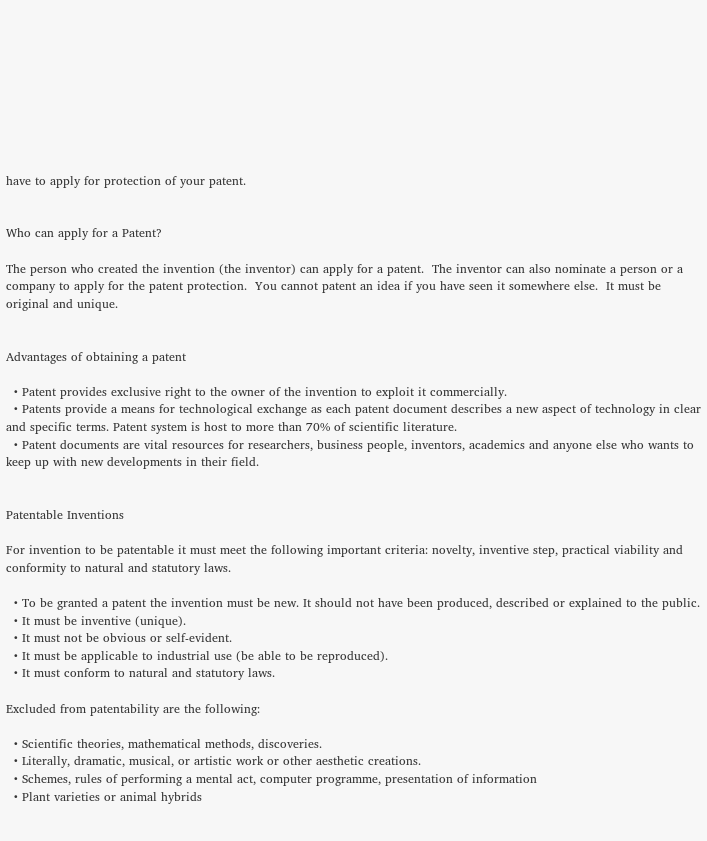have to apply for protection of your patent.


Who can apply for a Patent?

The person who created the invention (the inventor) can apply for a patent.  The inventor can also nominate a person or a company to apply for the patent protection.  You cannot patent an idea if you have seen it somewhere else.  It must be original and unique.


Advantages of obtaining a patent

  • Patent provides exclusive right to the owner of the invention to exploit it commercially.
  • Patents provide a means for technological exchange as each patent document describes a new aspect of technology in clear and specific terms. Patent system is host to more than 70% of scientific literature.
  • Patent documents are vital resources for researchers, business people, inventors, academics and anyone else who wants to keep up with new developments in their field.


Patentable Inventions

For invention to be patentable it must meet the following important criteria: novelty, inventive step, practical viability and conformity to natural and statutory laws.

  • To be granted a patent the invention must be new. It should not have been produced, described or explained to the public.
  • It must be inventive (unique).
  • It must not be obvious or self-evident.
  • It must be applicable to industrial use (be able to be reproduced).
  • It must conform to natural and statutory laws.

Excluded from patentability are the following:

  • Scientific theories, mathematical methods, discoveries.
  • Literally, dramatic, musical, or artistic work or other aesthetic creations.
  • Schemes, rules of performing a mental act, computer programme, presentation of information
  • Plant varieties or animal hybrids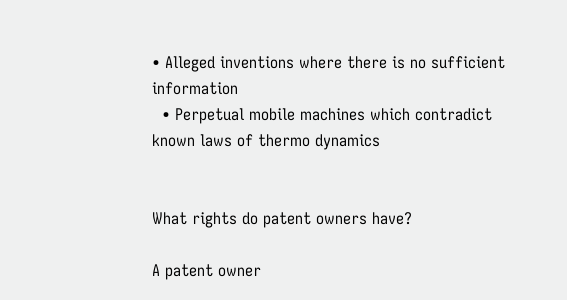• Alleged inventions where there is no sufficient information
  • Perpetual mobile machines which contradict known laws of thermo dynamics


What rights do patent owners have?

A patent owner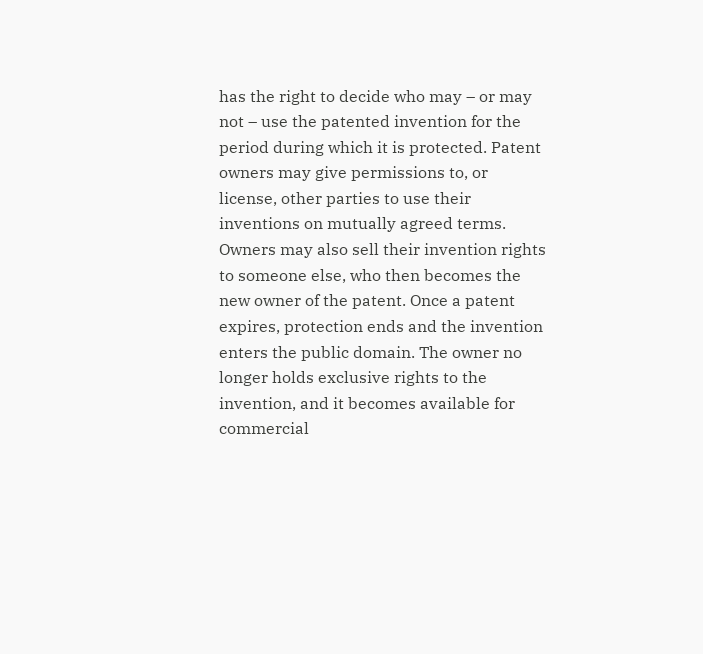has the right to decide who may – or may not – use the patented invention for the period during which it is protected. Patent owners may give permissions to, or license, other parties to use their inventions on mutually agreed terms. Owners may also sell their invention rights to someone else, who then becomes the new owner of the patent. Once a patent expires, protection ends and the invention enters the public domain. The owner no longer holds exclusive rights to the invention, and it becomes available for commercial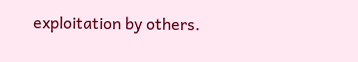exploitation by others.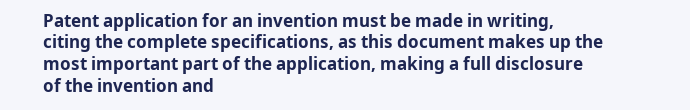Patent application for an invention must be made in writing, citing the complete specifications, as this document makes up the most important part of the application, making a full disclosure of the invention and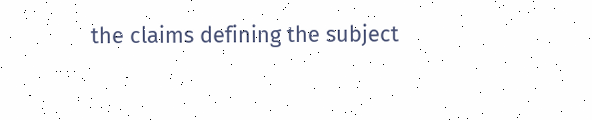the claims defining the subject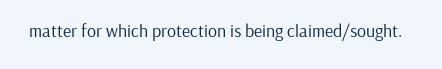matter for which protection is being claimed/sought.